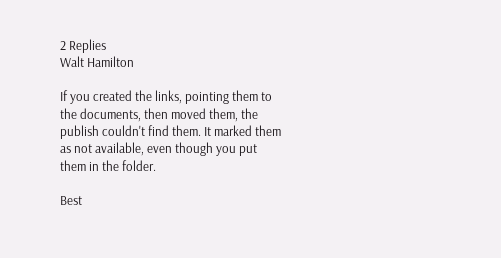2 Replies
Walt Hamilton

If you created the links, pointing them to the documents, then moved them, the publish couldn't find them. It marked them as not available, even though you put them in the folder.

Best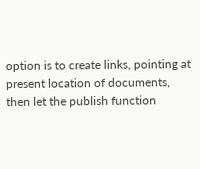option is to create links, pointing at present location of documents, then let the publish function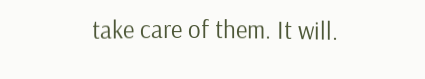take care of them. It will.